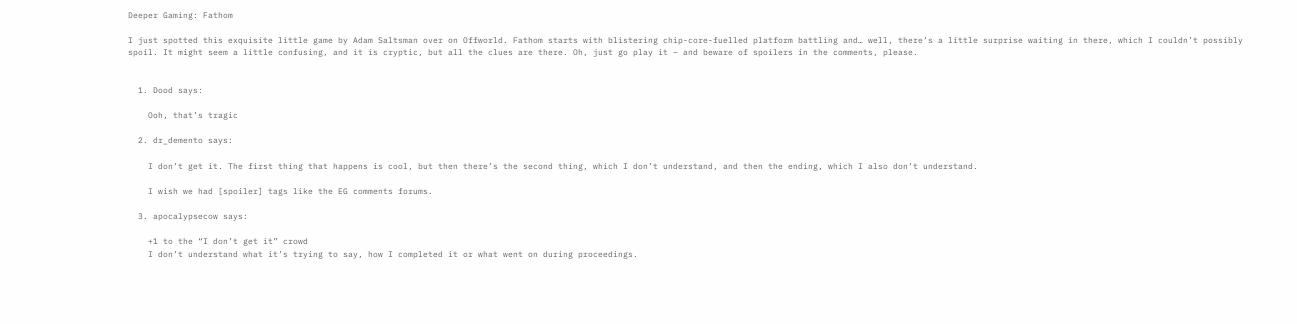Deeper Gaming: Fathom

I just spotted this exquisite little game by Adam Saltsman over on Offworld. Fathom starts with blistering chip-core-fuelled platform battling and… well, there’s a little surprise waiting in there, which I couldn’t possibly spoil. It might seem a little confusing, and it is cryptic, but all the clues are there. Oh, just go play it – and beware of spoilers in the comments, please.


  1. Dood says:

    Ooh, that’s tragic

  2. dr_demento says:

    I don’t get it. The first thing that happens is cool, but then there’s the second thing, which I don’t understand, and then the ending, which I also don’t understand.

    I wish we had [spoiler] tags like the EG comments forums.

  3. apocalypsecow says:

    +1 to the “I don’t get it” crowd
    I don’t understand what it’s trying to say, how I completed it or what went on during proceedings.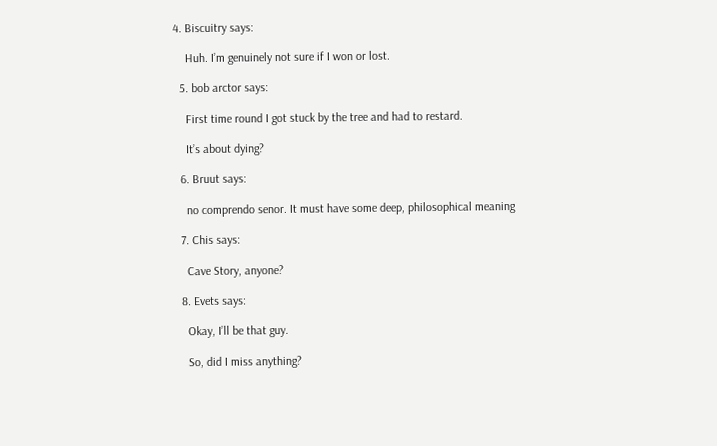4. Biscuitry says:

    Huh. I’m genuinely not sure if I won or lost.

  5. bob arctor says:

    First time round I got stuck by the tree and had to restard.

    It’s about dying?

  6. Bruut says:

    no comprendo senor. It must have some deep, philosophical meaning

  7. Chis says:

    Cave Story, anyone?

  8. Evets says:

    Okay, I’ll be that guy.

    So, did I miss anything?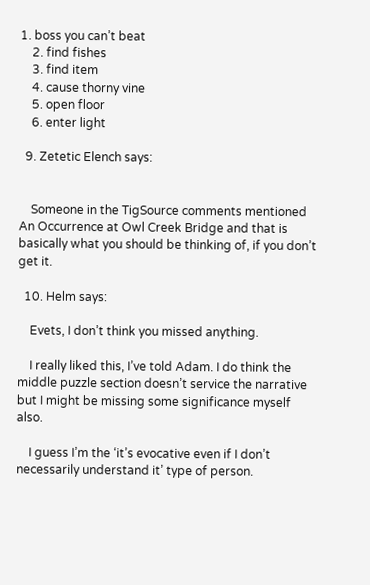1. boss you can’t beat
    2. find fishes
    3. find item
    4. cause thorny vine
    5. open floor
    6. enter light

  9. Zetetic Elench says:


    Someone in the TigSource comments mentioned An Occurrence at Owl Creek Bridge and that is basically what you should be thinking of, if you don’t get it.

  10. Helm says:

    Evets, I don’t think you missed anything.

    I really liked this, I’ve told Adam. I do think the middle puzzle section doesn’t service the narrative but I might be missing some significance myself also.

    I guess I’m the ‘it’s evocative even if I don’t necessarily understand it’ type of person.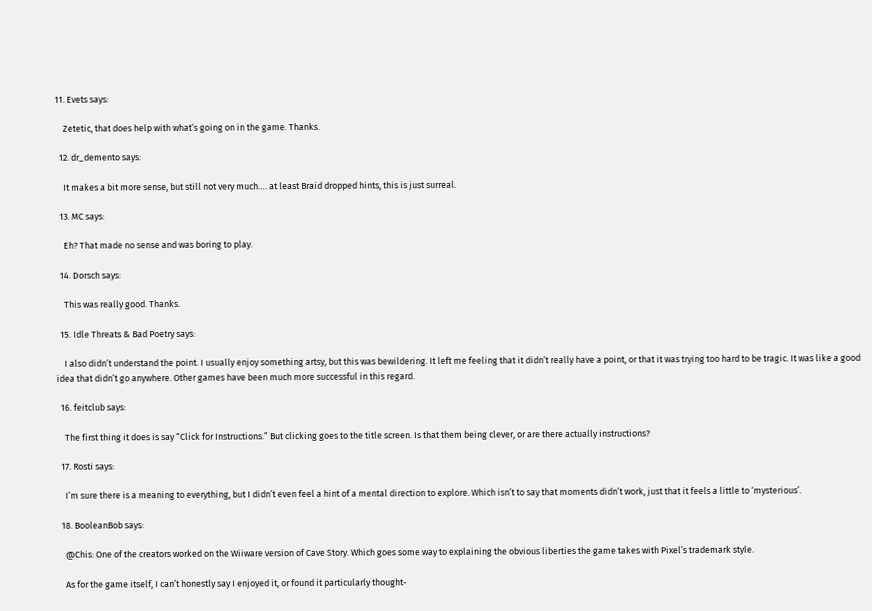11. Evets says:

    Zetetic, that does help with what’s going on in the game. Thanks.

  12. dr_demento says:

    It makes a bit more sense, but still not very much…. at least Braid dropped hints, this is just surreal.

  13. MC says:

    Eh? That made no sense and was boring to play.

  14. Dorsch says:

    This was really good. Thanks.

  15. Idle Threats & Bad Poetry says:

    I also didn’t understand the point. I usually enjoy something artsy, but this was bewildering. It left me feeling that it didn’t really have a point, or that it was trying too hard to be tragic. It was like a good idea that didn’t go anywhere. Other games have been much more successful in this regard.

  16. feitclub says:

    The first thing it does is say “Click for Instructions.” But clicking goes to the title screen. Is that them being clever, or are there actually instructions?

  17. Rosti says:

    I’m sure there is a meaning to everything, but I didn’t even feel a hint of a mental direction to explore. Which isn’t to say that moments didn’t work, just that it feels a little to ‘mysterious’.

  18. BooleanBob says:

    @Chis: One of the creators worked on the Wiiware version of Cave Story. Which goes some way to explaining the obvious liberties the game takes with Pixel’s trademark style.

    As for the game itself, I can’t honestly say I enjoyed it, or found it particularly thought-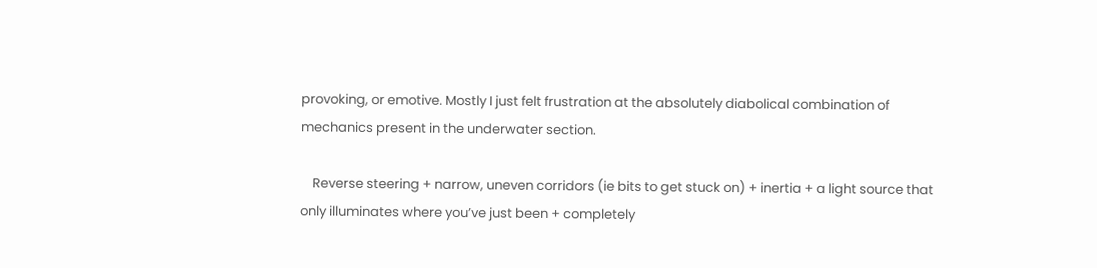provoking, or emotive. Mostly I just felt frustration at the absolutely diabolical combination of mechanics present in the underwater section.

    Reverse steering + narrow, uneven corridors (ie bits to get stuck on) + inertia + a light source that only illuminates where you’ve just been + completely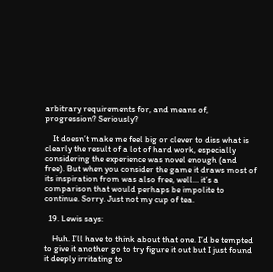arbitrary requirements for, and means of, progression? Seriously?

    It doesn’t make me feel big or clever to diss what is clearly the result of a lot of hard work, especially considering the experience was novel enough (and free). But when you consider the game it draws most of its inspiration from was also free, well… it’s a comparison that would perhaps be impolite to continue. Sorry. Just not my cup of tea.

  19. Lewis says:

    Huh. I’ll have to think about that one. I’d be tempted to give it another go to try figure it out but I just found it deeply irritating to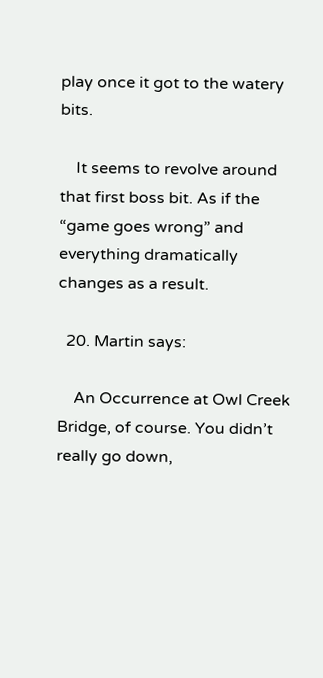play once it got to the watery bits.

    It seems to revolve around that first boss bit. As if the “game goes wrong” and everything dramatically changes as a result.

  20. Martin says:

    An Occurrence at Owl Creek Bridge, of course. You didn’t really go down,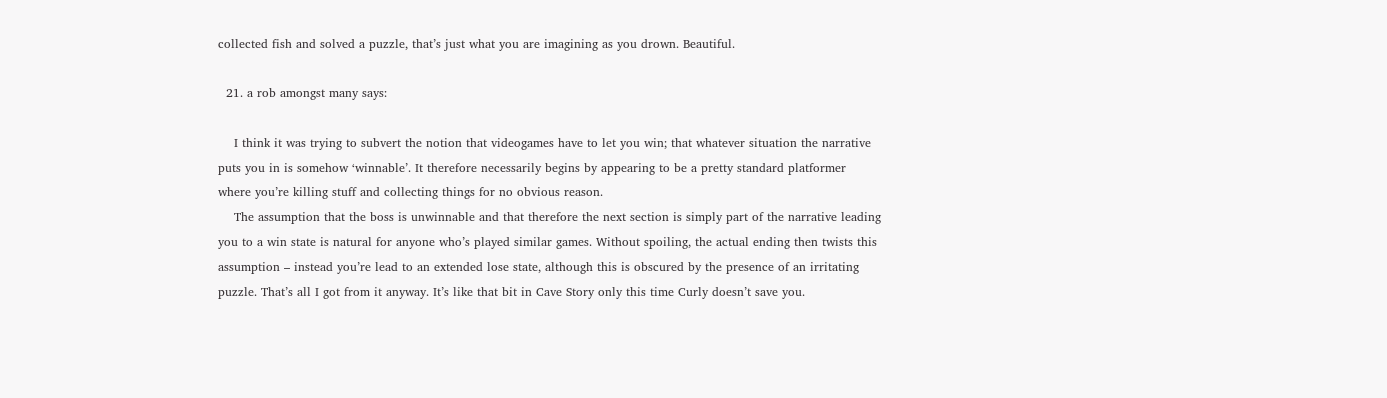collected fish and solved a puzzle, that’s just what you are imagining as you drown. Beautiful.

  21. a rob amongst many says:

    I think it was trying to subvert the notion that videogames have to let you win; that whatever situation the narrative puts you in is somehow ‘winnable’. It therefore necessarily begins by appearing to be a pretty standard platformer where you’re killing stuff and collecting things for no obvious reason.
    The assumption that the boss is unwinnable and that therefore the next section is simply part of the narrative leading you to a win state is natural for anyone who’s played similar games. Without spoiling, the actual ending then twists this assumption – instead you’re lead to an extended lose state, although this is obscured by the presence of an irritating puzzle. That’s all I got from it anyway. It’s like that bit in Cave Story only this time Curly doesn’t save you.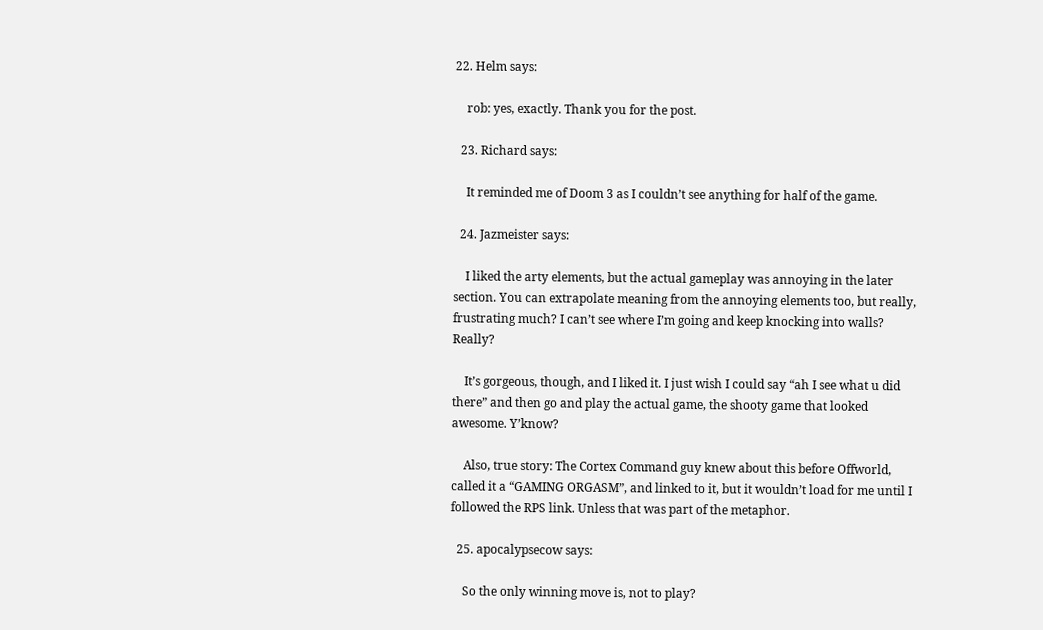22. Helm says:

    rob: yes, exactly. Thank you for the post.

  23. Richard says:

    It reminded me of Doom 3 as I couldn’t see anything for half of the game.

  24. Jazmeister says:

    I liked the arty elements, but the actual gameplay was annoying in the later section. You can extrapolate meaning from the annoying elements too, but really, frustrating much? I can’t see where I’m going and keep knocking into walls? Really?

    It’s gorgeous, though, and I liked it. I just wish I could say “ah I see what u did there” and then go and play the actual game, the shooty game that looked awesome. Y’know?

    Also, true story: The Cortex Command guy knew about this before Offworld, called it a “GAMING ORGASM”, and linked to it, but it wouldn’t load for me until I followed the RPS link. Unless that was part of the metaphor.

  25. apocalypsecow says:

    So the only winning move is, not to play?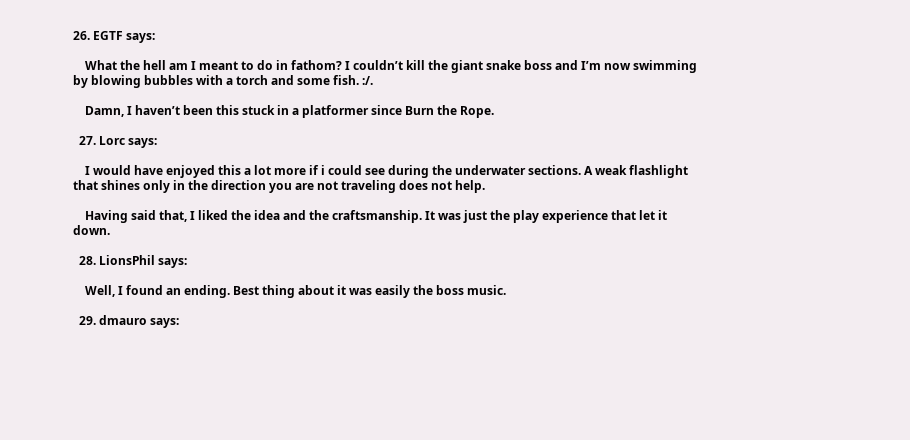26. EGTF says:

    What the hell am I meant to do in fathom? I couldn’t kill the giant snake boss and I’m now swimming by blowing bubbles with a torch and some fish. :/.

    Damn, I haven’t been this stuck in a platformer since Burn the Rope.

  27. Lorc says:

    I would have enjoyed this a lot more if i could see during the underwater sections. A weak flashlight that shines only in the direction you are not traveling does not help.

    Having said that, I liked the idea and the craftsmanship. It was just the play experience that let it down.

  28. LionsPhil says:

    Well, I found an ending. Best thing about it was easily the boss music.

  29. dmauro says: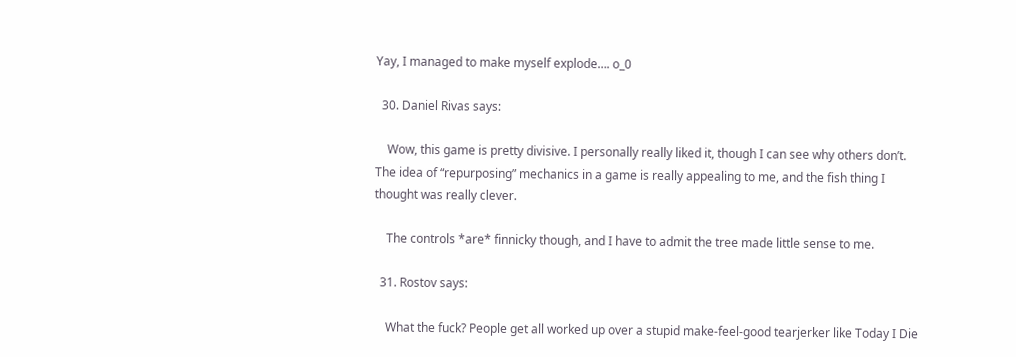Yay, I managed to make myself explode…. o_0

  30. Daniel Rivas says:

    Wow, this game is pretty divisive. I personally really liked it, though I can see why others don’t. The idea of “repurposing” mechanics in a game is really appealing to me, and the fish thing I thought was really clever.

    The controls *are* finnicky though, and I have to admit the tree made little sense to me.

  31. Rostov says:

    What the fuck? People get all worked up over a stupid make-feel-good tearjerker like Today I Die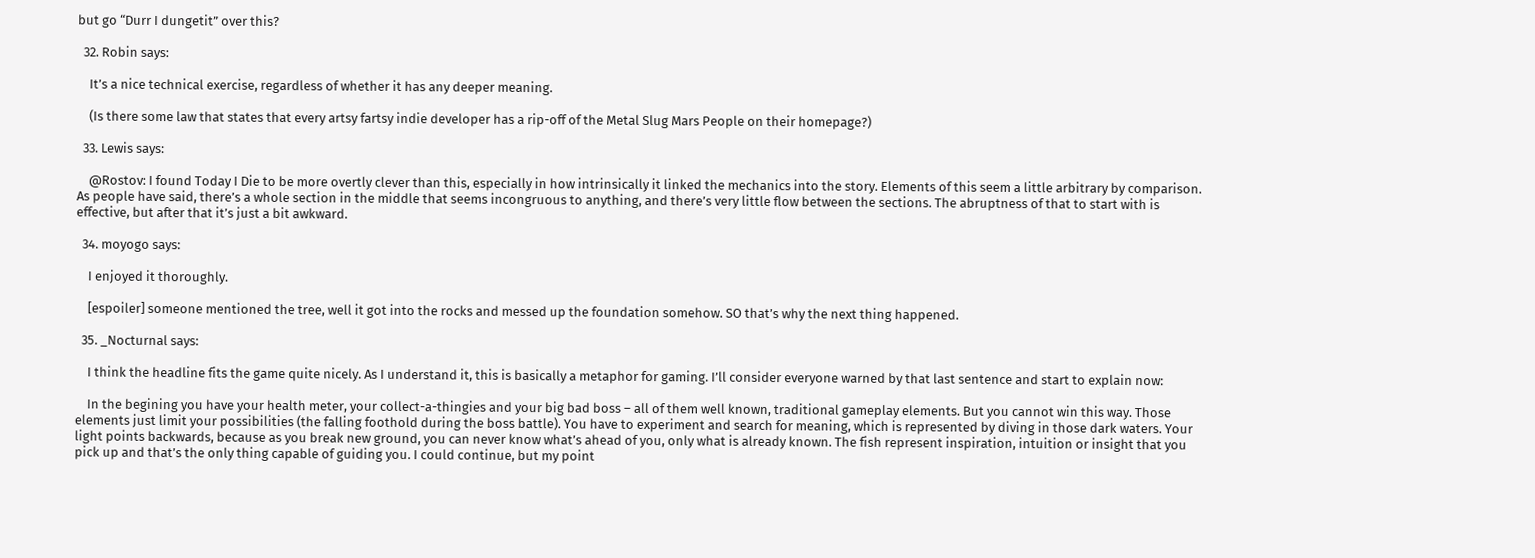but go “Durr I dungetit” over this?

  32. Robin says:

    It’s a nice technical exercise, regardless of whether it has any deeper meaning.

    (Is there some law that states that every artsy fartsy indie developer has a rip-off of the Metal Slug Mars People on their homepage?)

  33. Lewis says:

    @Rostov: I found Today I Die to be more overtly clever than this, especially in how intrinsically it linked the mechanics into the story. Elements of this seem a little arbitrary by comparison. As people have said, there’s a whole section in the middle that seems incongruous to anything, and there’s very little flow between the sections. The abruptness of that to start with is effective, but after that it’s just a bit awkward.

  34. moyogo says:

    I enjoyed it thoroughly.

    [espoiler] someone mentioned the tree, well it got into the rocks and messed up the foundation somehow. SO that’s why the next thing happened.

  35. _Nocturnal says:

    I think the headline fits the game quite nicely. As I understand it, this is basically a metaphor for gaming. I’ll consider everyone warned by that last sentence and start to explain now:

    In the begining you have your health meter, your collect-a-thingies and your big bad boss – all of them well known, traditional gameplay elements. But you cannot win this way. Those elements just limit your possibilities (the falling foothold during the boss battle). You have to experiment and search for meaning, which is represented by diving in those dark waters. Your light points backwards, because as you break new ground, you can never know what’s ahead of you, only what is already known. The fish represent inspiration, intuition or insight that you pick up and that’s the only thing capable of guiding you. I could continue, but my point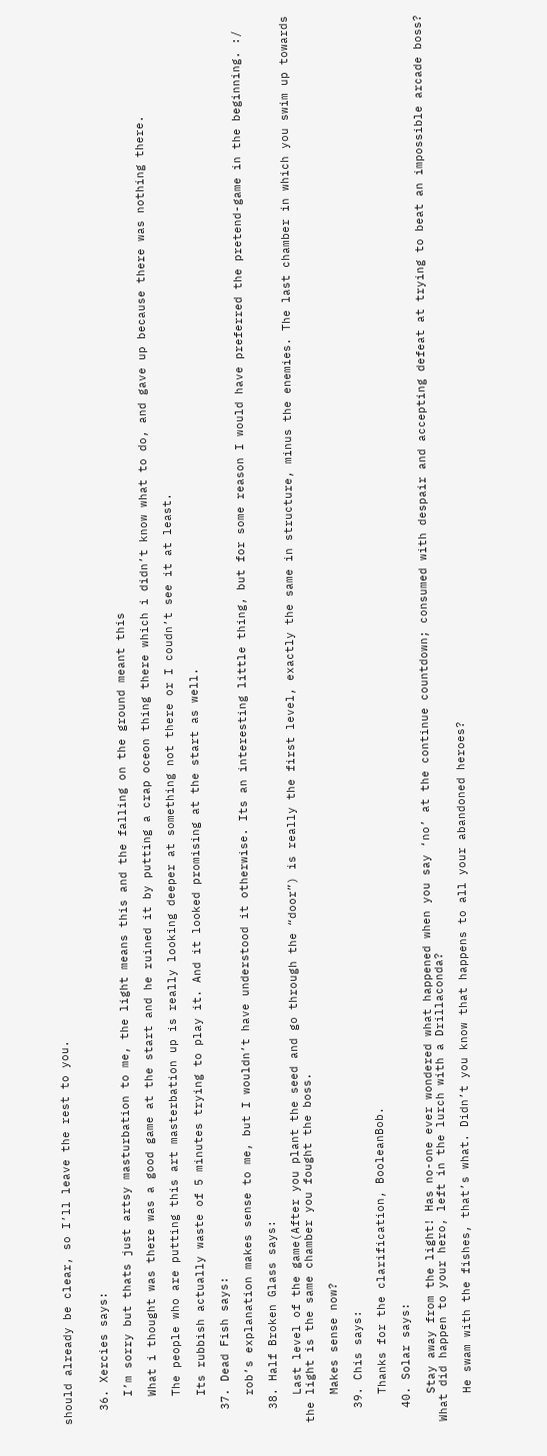should already be clear, so I’ll leave the rest to you.


  36. Xercies says:

    I’m sorry but thats just artsy masturbation to me, the light means this and the falling on the ground meant this

    What i thought was there was a good game at the start and he ruined it by putting a crap oceon thing there which i didn’t know what to do, and gave up because there was nothing there.

    The people who are putting this art masterbation up is really looking deeper at something not there or I coudn’t see it at least.

    Its rubbish actually waste of 5 minutes trying to play it. And it looked promising at the start as well.

  37. Dead Fish says:

    rob’s explanation makes sense to me, but I wouldn’t have understood it otherwise. Its an interesting little thing, but for some reason I would have preferred the pretend-game in the beginning. :/

  38. Half Broken Glass says:

    Last level of the game(After you plant the seed and go through the “door”) is really the first level, exactly the same in structure, minus the enemies. The last chamber in which you swim up towards the light is the same chamber you fought the boss.

    Makes sense now?

  39. Chis says:

    Thanks for the clarification, BooleanBob.

  40. Solar says:

    Stay away from the light! Has no-one ever wondered what happened when you say ‘no’ at the continue countdown; consumed with despair and accepting defeat at trying to beat an impossible arcade boss? What did happen to your hero, left in the lurch with a Drillaconda?

    He swam with the fishes, that’s what. Didn’t you know that happens to all your abandoned heroes?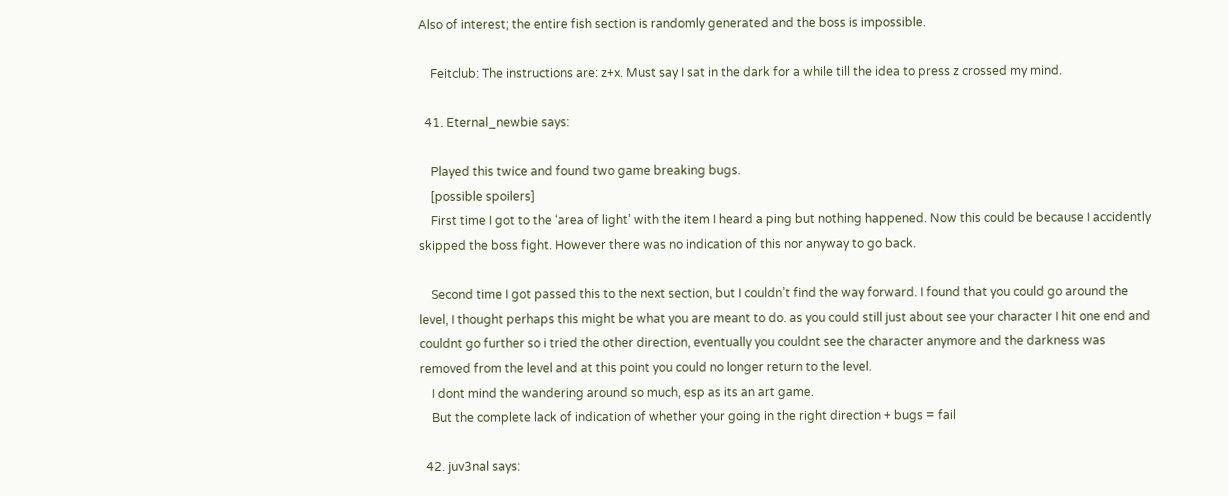Also of interest; the entire fish section is randomly generated and the boss is impossible.

    Feitclub: The instructions are: z+x. Must say I sat in the dark for a while till the idea to press z crossed my mind.

  41. Eternal_newbie says:

    Played this twice and found two game breaking bugs.
    [possible spoilers]
    First time I got to the ‘area of light’ with the item I heard a ping but nothing happened. Now this could be because I accidently skipped the boss fight. However there was no indication of this nor anyway to go back.

    Second time I got passed this to the next section, but I couldn’t find the way forward. I found that you could go around the level, I thought perhaps this might be what you are meant to do. as you could still just about see your character I hit one end and couldnt go further so i tried the other direction, eventually you couldnt see the character anymore and the darkness was removed from the level and at this point you could no longer return to the level.
    I dont mind the wandering around so much, esp as its an art game.
    But the complete lack of indication of whether your going in the right direction + bugs = fail

  42. juv3nal says: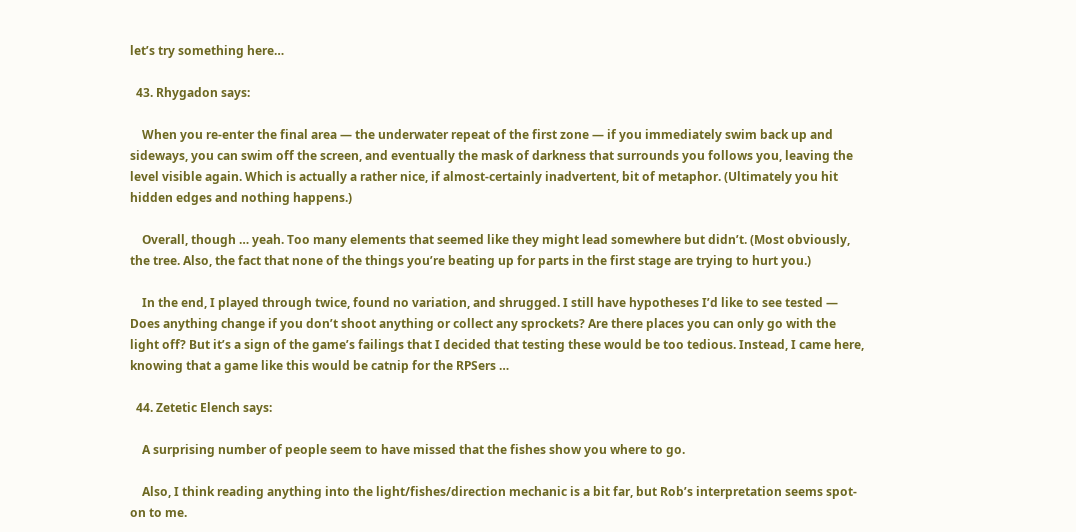let’s try something here…

  43. Rhygadon says:

    When you re-enter the final area — the underwater repeat of the first zone — if you immediately swim back up and sideways, you can swim off the screen, and eventually the mask of darkness that surrounds you follows you, leaving the level visible again. Which is actually a rather nice, if almost-certainly inadvertent, bit of metaphor. (Ultimately you hit hidden edges and nothing happens.)

    Overall, though … yeah. Too many elements that seemed like they might lead somewhere but didn’t. (Most obviously, the tree. Also, the fact that none of the things you’re beating up for parts in the first stage are trying to hurt you.)

    In the end, I played through twice, found no variation, and shrugged. I still have hypotheses I’d like to see tested — Does anything change if you don’t shoot anything or collect any sprockets? Are there places you can only go with the light off? But it’s a sign of the game’s failings that I decided that testing these would be too tedious. Instead, I came here, knowing that a game like this would be catnip for the RPSers …

  44. Zetetic Elench says:

    A surprising number of people seem to have missed that the fishes show you where to go.

    Also, I think reading anything into the light/fishes/direction mechanic is a bit far, but Rob’s interpretation seems spot-on to me.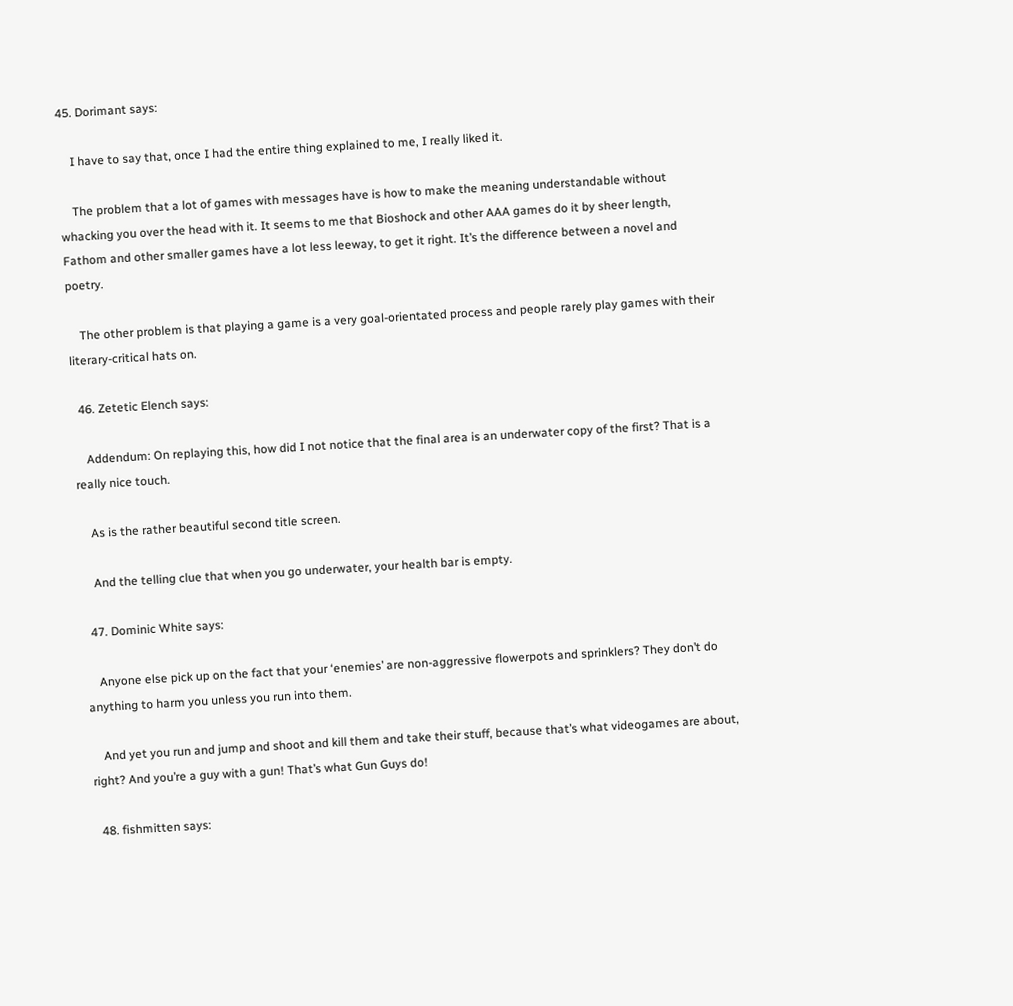45. Dorimant says:

    I have to say that, once I had the entire thing explained to me, I really liked it.

    The problem that a lot of games with messages have is how to make the meaning understandable without whacking you over the head with it. It seems to me that Bioshock and other AAA games do it by sheer length, Fathom and other smaller games have a lot less leeway, to get it right. It’s the difference between a novel and poetry.

    The other problem is that playing a game is a very goal-orientated process and people rarely play games with their literary-critical hats on.

  46. Zetetic Elench says:

    Addendum: On replaying this, how did I not notice that the final area is an underwater copy of the first? That is a really nice touch.

    As is the rather beautiful second title screen.

    And the telling clue that when you go underwater, your health bar is empty.

  47. Dominic White says:

    Anyone else pick up on the fact that your ‘enemies’ are non-aggressive flowerpots and sprinklers? They don’t do anything to harm you unless you run into them.

    And yet you run and jump and shoot and kill them and take their stuff, because that’s what videogames are about, right? And you’re a guy with a gun! That’s what Gun Guys do!

  48. fishmitten says: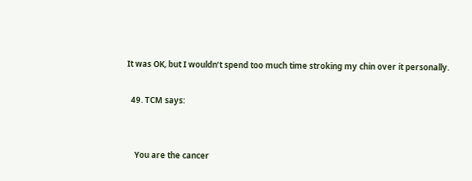It was OK, but I wouldn’t spend too much time stroking my chin over it personally.

  49. TCM says:


    You are the cancer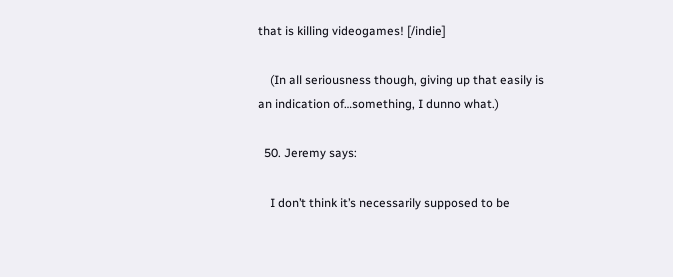that is killing videogames! [/indie]

    (In all seriousness though, giving up that easily is an indication of…something, I dunno what.)

  50. Jeremy says:

    I don’t think it’s necessarily supposed to be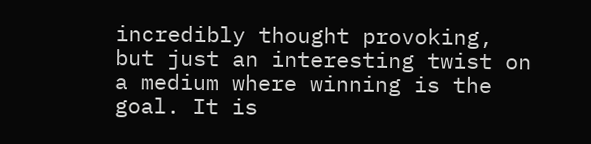incredibly thought provoking, but just an interesting twist on a medium where winning is the goal. It is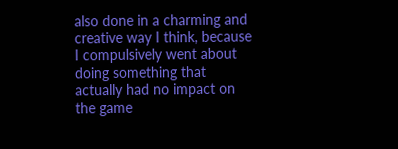also done in a charming and creative way I think, because I compulsively went about doing something that actually had no impact on the game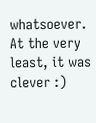whatsoever. At the very least, it was clever :)